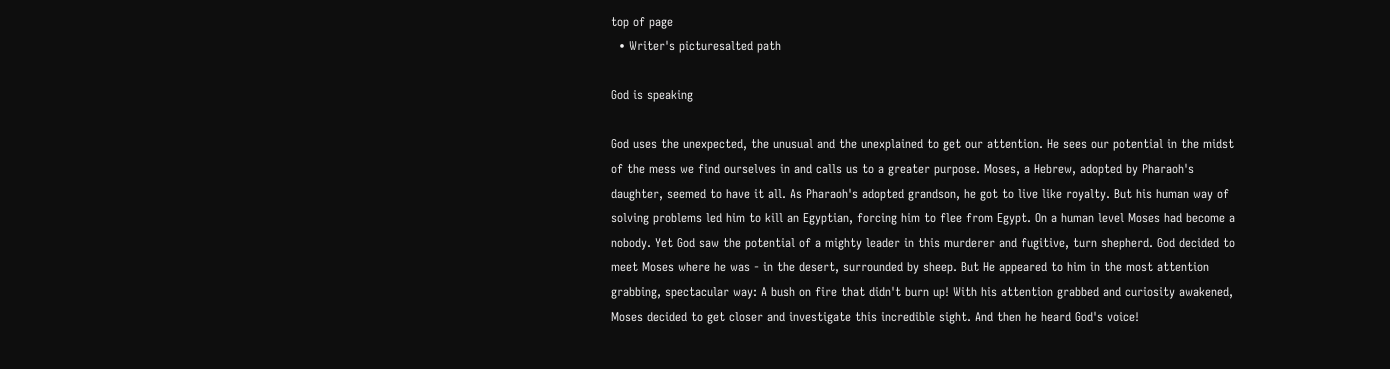top of page
  • Writer's picturesalted path

God is speaking

God uses the unexpected, the unusual and the unexplained to get our attention. He sees our potential in the midst of the mess we find ourselves in and calls us to a greater purpose. Moses, a Hebrew, adopted by Pharaoh's daughter, seemed to have it all. As Pharaoh's adopted grandson, he got to live like royalty. But his human way of solving problems led him to kill an Egyptian, forcing him to flee from Egypt. On a human level Moses had become a nobody. Yet God saw the potential of a mighty leader in this murderer and fugitive, turn shepherd. God decided to meet Moses where he was - in the desert, surrounded by sheep. But He appeared to him in the most attention grabbing, spectacular way: A bush on fire that didn't burn up! With his attention grabbed and curiosity awakened, Moses decided to get closer and investigate this incredible sight. And then he heard God's voice!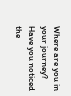Where are you in your journey? Have you noticed the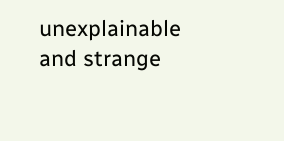unexplainable and strange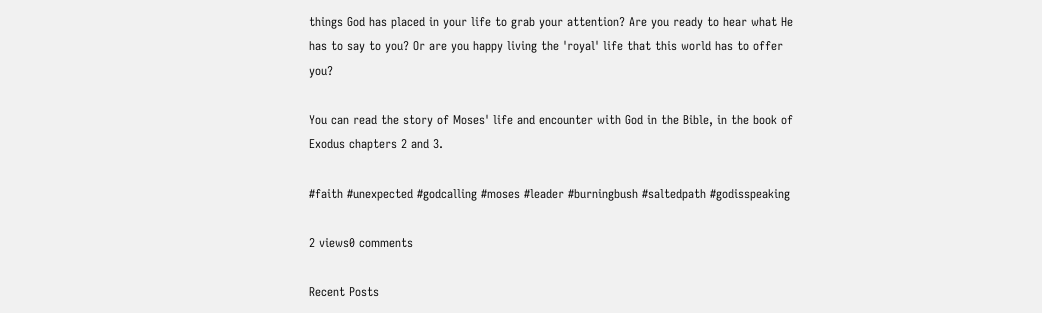things God has placed in your life to grab your attention? Are you ready to hear what He has to say to you? Or are you happy living the 'royal' life that this world has to offer you?

You can read the story of Moses' life and encounter with God in the Bible, in the book of Exodus chapters 2 and 3.

#faith #unexpected #godcalling #moses #leader #burningbush #saltedpath #godisspeaking

2 views0 comments

Recent Posts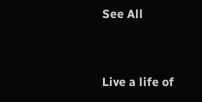See All


Live a life of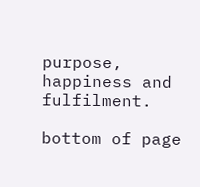purpose, happiness and fulfilment.

bottom of page